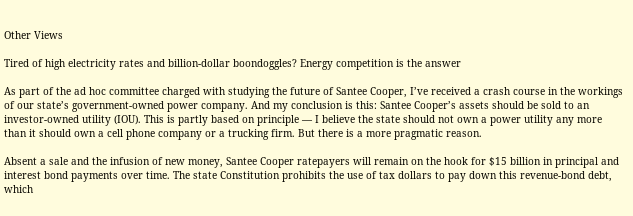Other Views

Tired of high electricity rates and billion-dollar boondoggles? Energy competition is the answer

As part of the ad hoc committee charged with studying the future of Santee Cooper, I’ve received a crash course in the workings of our state’s government-owned power company. And my conclusion is this: Santee Cooper’s assets should be sold to an investor-owned utility (IOU). This is partly based on principle — I believe the state should not own a power utility any more than it should own a cell phone company or a trucking firm. But there is a more pragmatic reason.

Absent a sale and the infusion of new money, Santee Cooper ratepayers will remain on the hook for $15 billion in principal and interest bond payments over time. The state Constitution prohibits the use of tax dollars to pay down this revenue-bond debt, which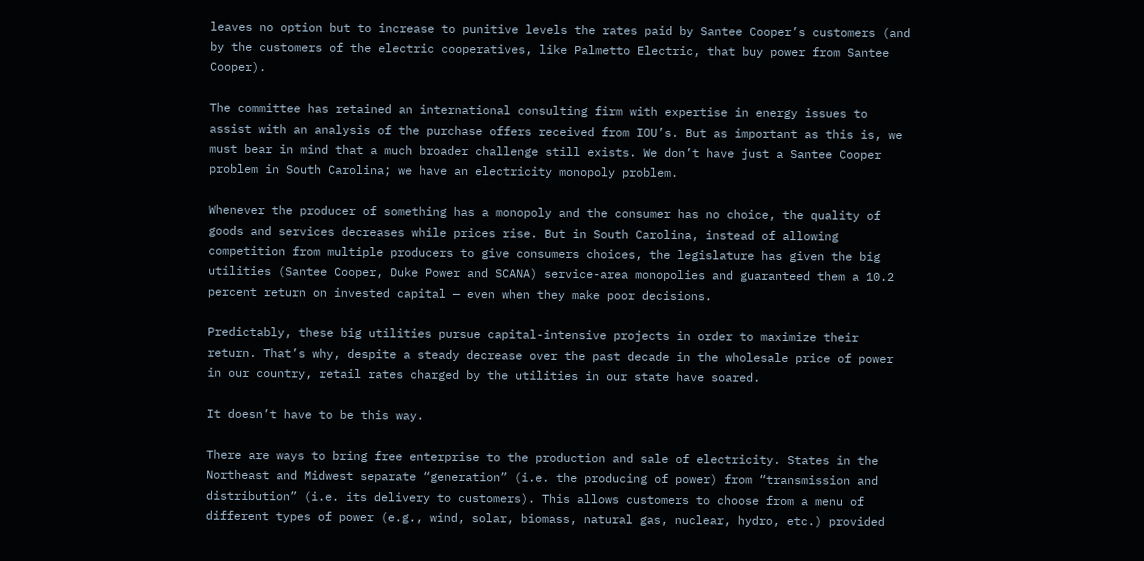leaves no option but to increase to punitive levels the rates paid by Santee Cooper’s customers (and by the customers of the electric cooperatives, like Palmetto Electric, that buy power from Santee Cooper).

The committee has retained an international consulting firm with expertise in energy issues to assist with an analysis of the purchase offers received from IOU’s. But as important as this is, we must bear in mind that a much broader challenge still exists. We don’t have just a Santee Cooper problem in South Carolina; we have an electricity monopoly problem.

Whenever the producer of something has a monopoly and the consumer has no choice, the quality of goods and services decreases while prices rise. But in South Carolina, instead of allowing competition from multiple producers to give consumers choices, the legislature has given the big utilities (Santee Cooper, Duke Power and SCANA) service-area monopolies and guaranteed them a 10.2 percent return on invested capital — even when they make poor decisions.

Predictably, these big utilities pursue capital-intensive projects in order to maximize their return. That’s why, despite a steady decrease over the past decade in the wholesale price of power in our country, retail rates charged by the utilities in our state have soared.

It doesn’t have to be this way.

There are ways to bring free enterprise to the production and sale of electricity. States in the Northeast and Midwest separate “generation” (i.e. the producing of power) from “transmission and distribution” (i.e. its delivery to customers). This allows customers to choose from a menu of different types of power (e.g., wind, solar, biomass, natural gas, nuclear, hydro, etc.) provided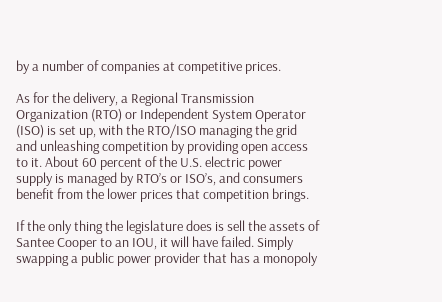by a number of companies at competitive prices.

As for the delivery, a Regional Transmission Organization (RTO) or Independent System Operator (ISO) is set up, with the RTO/ISO managing the grid and unleashing competition by providing open access to it. About 60 percent of the U.S. electric power supply is managed by RTO’s or ISO’s, and consumers benefit from the lower prices that competition brings.

If the only thing the legislature does is sell the assets of Santee Cooper to an IOU, it will have failed. Simply swapping a public power provider that has a monopoly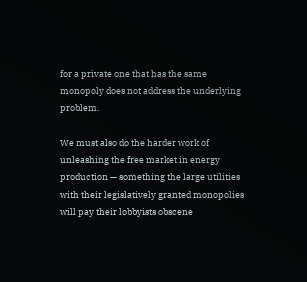for a private one that has the same monopoly does not address the underlying problem.

We must also do the harder work of unleashing the free market in energy production — something the large utilities with their legislatively granted monopolies will pay their lobbyists obscene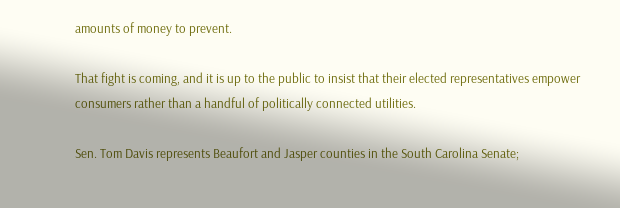amounts of money to prevent.

That fight is coming, and it is up to the public to insist that their elected representatives empower consumers rather than a handful of politically connected utilities.

Sen. Tom Davis represents Beaufort and Jasper counties in the South Carolina Senate;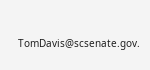TomDavis@scsenate.gov.